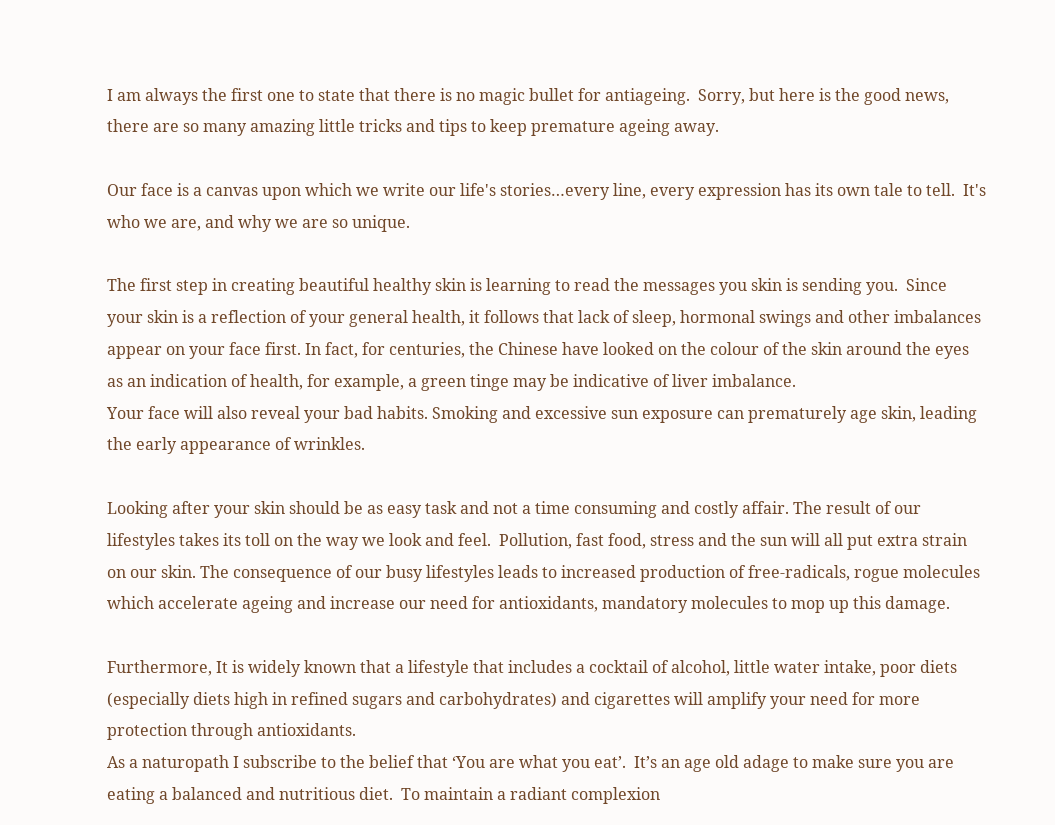I am always the first one to state that there is no magic bullet for antiageing.  Sorry, but here is the good news, there are so many amazing little tricks and tips to keep premature ageing away.

Our face is a canvas upon which we write our life's stories…every line, every expression has its own tale to tell.  It's who we are, and why we are so unique.

The first step in creating beautiful healthy skin is learning to read the messages you skin is sending you.  Since your skin is a reflection of your general health, it follows that lack of sleep, hormonal swings and other imbalances appear on your face first. In fact, for centuries, the Chinese have looked on the colour of the skin around the eyes as an indication of health, for example, a green tinge may be indicative of liver imbalance.
Your face will also reveal your bad habits. Smoking and excessive sun exposure can prematurely age skin, leading the early appearance of wrinkles.

Looking after your skin should be as easy task and not a time consuming and costly affair. The result of our lifestyles takes its toll on the way we look and feel.  Pollution, fast food, stress and the sun will all put extra strain on our skin. The consequence of our busy lifestyles leads to increased production of free-radicals, rogue molecules which accelerate ageing and increase our need for antioxidants, mandatory molecules to mop up this damage.

Furthermore, It is widely known that a lifestyle that includes a cocktail of alcohol, little water intake, poor diets (especially diets high in refined sugars and carbohydrates) and cigarettes will amplify your need for more protection through antioxidants.
As a naturopath I subscribe to the belief that ‘You are what you eat’.  It’s an age old adage to make sure you are eating a balanced and nutritious diet.  To maintain a radiant complexion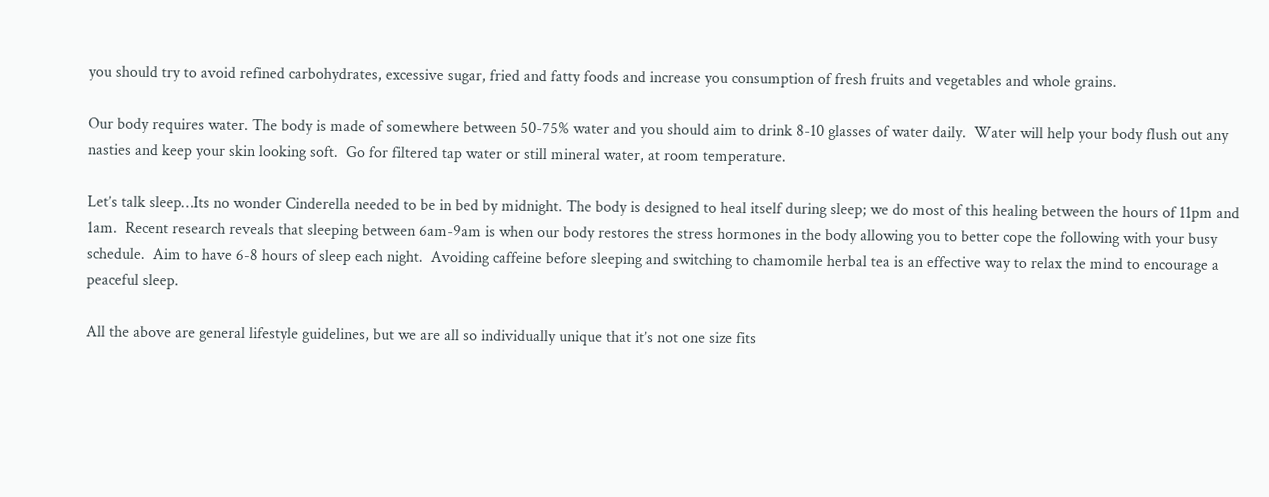you should try to avoid refined carbohydrates, excessive sugar, fried and fatty foods and increase you consumption of fresh fruits and vegetables and whole grains.

Our body requires water. The body is made of somewhere between 50-75% water and you should aim to drink 8-10 glasses of water daily.  Water will help your body flush out any nasties and keep your skin looking soft.  Go for filtered tap water or still mineral water, at room temperature.

Let’s talk sleep…Its no wonder Cinderella needed to be in bed by midnight. The body is designed to heal itself during sleep; we do most of this healing between the hours of 11pm and 1am.  Recent research reveals that sleeping between 6am-9am is when our body restores the stress hormones in the body allowing you to better cope the following with your busy schedule.  Aim to have 6-8 hours of sleep each night.  Avoiding caffeine before sleeping and switching to chamomile herbal tea is an effective way to relax the mind to encourage a peaceful sleep.

All the above are general lifestyle guidelines, but we are all so individually unique that it’s not one size fits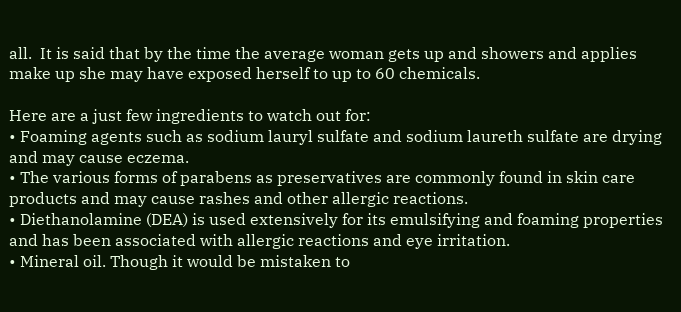all.  It is said that by the time the average woman gets up and showers and applies make up she may have exposed herself to up to 60 chemicals.

Here are a just few ingredients to watch out for:
• Foaming agents such as sodium lauryl sulfate and sodium laureth sulfate are drying and may cause eczema.
• The various forms of parabens as preservatives are commonly found in skin care products and may cause rashes and other allergic reactions.
• Diethanolamine (DEA) is used extensively for its emulsifying and foaming properties and has been associated with allergic reactions and eye irritation.
• Mineral oil. Though it would be mistaken to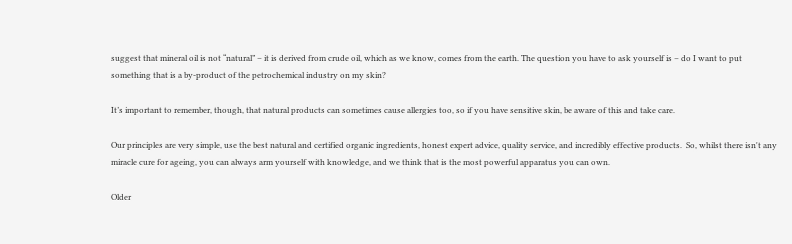suggest that mineral oil is not “natural” – it is derived from crude oil, which as we know, comes from the earth. The question you have to ask yourself is – do I want to put something that is a by-product of the petrochemical industry on my skin?

It’s important to remember, though, that natural products can sometimes cause allergies too, so if you have sensitive skin, be aware of this and take care.

Our principles are very simple, use the best natural and certified organic ingredients, honest expert advice, quality service, and incredibly effective products.  So, whilst there isn't any miracle cure for ageing, you can always arm yourself with knowledge, and we think that is the most powerful apparatus you can own.

Older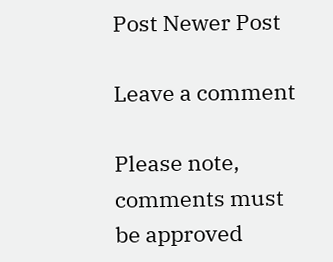Post Newer Post

Leave a comment

Please note, comments must be approved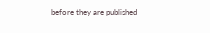before they are published